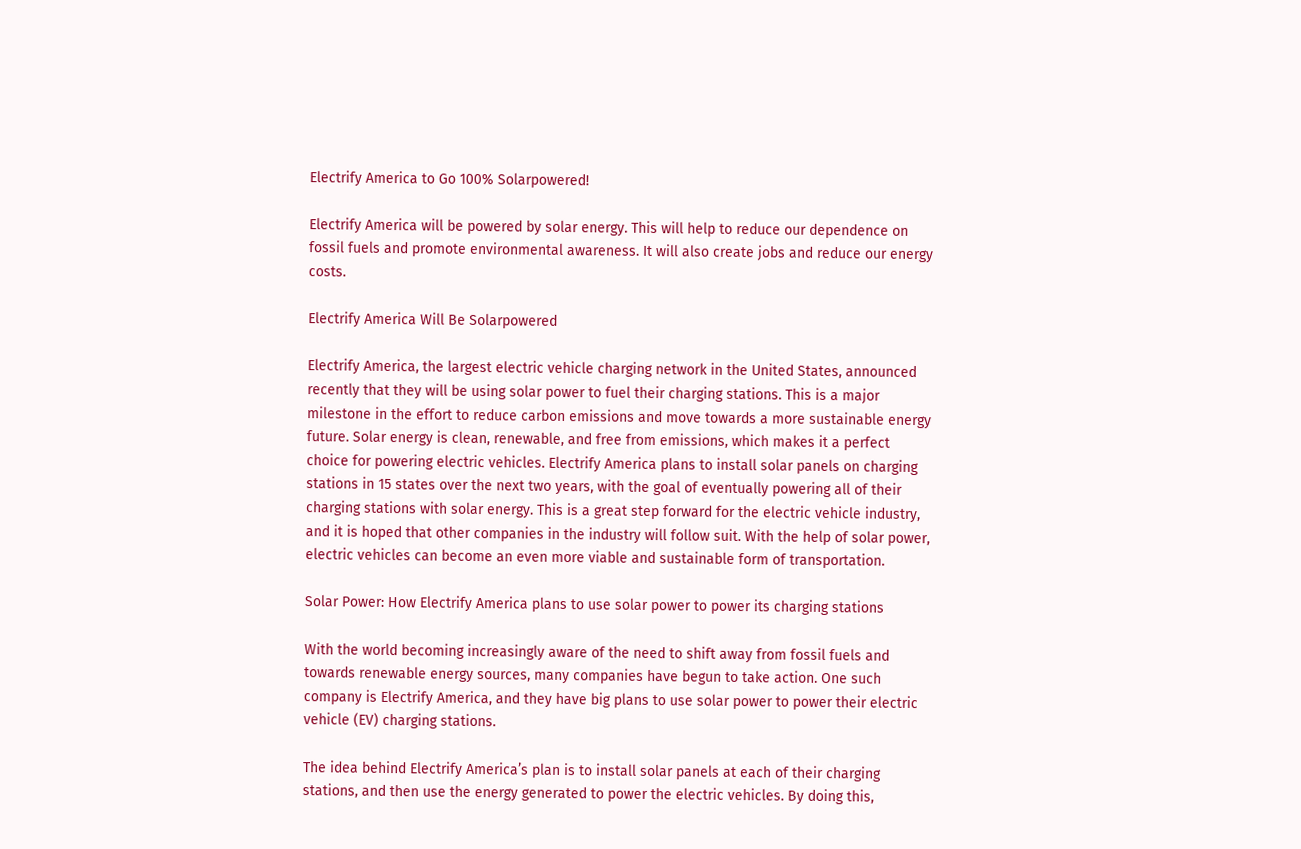Electrify America to Go 100% Solarpowered!

Electrify America will be powered by solar energy. This will help to reduce our dependence on fossil fuels and promote environmental awareness. It will also create jobs and reduce our energy costs.

Electrify America Will Be Solarpowered

Electrify America, the largest electric vehicle charging network in the United States, announced recently that they will be using solar power to fuel their charging stations. This is a major milestone in the effort to reduce carbon emissions and move towards a more sustainable energy future. Solar energy is clean, renewable, and free from emissions, which makes it a perfect choice for powering electric vehicles. Electrify America plans to install solar panels on charging stations in 15 states over the next two years, with the goal of eventually powering all of their charging stations with solar energy. This is a great step forward for the electric vehicle industry, and it is hoped that other companies in the industry will follow suit. With the help of solar power, electric vehicles can become an even more viable and sustainable form of transportation.

Solar Power: How Electrify America plans to use solar power to power its charging stations

With the world becoming increasingly aware of the need to shift away from fossil fuels and towards renewable energy sources, many companies have begun to take action. One such company is Electrify America, and they have big plans to use solar power to power their electric vehicle (EV) charging stations.

The idea behind Electrify America’s plan is to install solar panels at each of their charging stations, and then use the energy generated to power the electric vehicles. By doing this,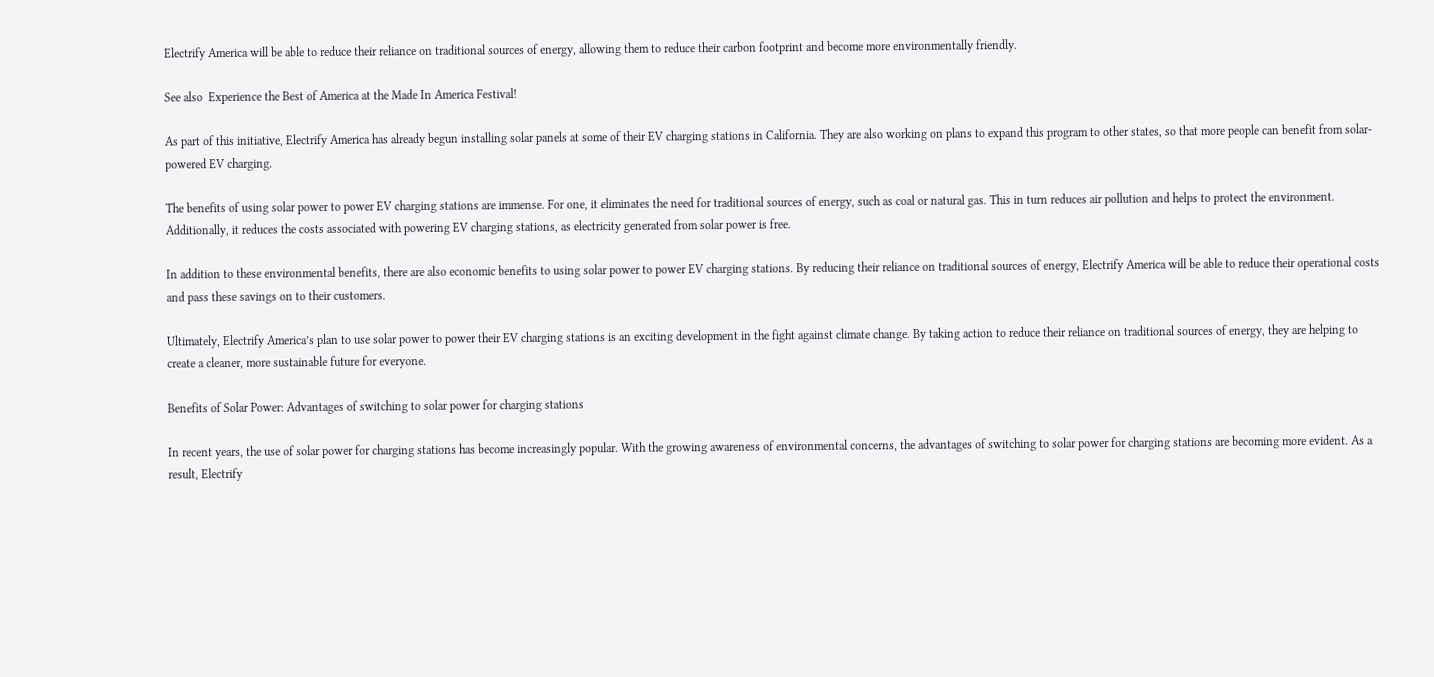Electrify America will be able to reduce their reliance on traditional sources of energy, allowing them to reduce their carbon footprint and become more environmentally friendly.

See also  Experience the Best of America at the Made In America Festival!

As part of this initiative, Electrify America has already begun installing solar panels at some of their EV charging stations in California. They are also working on plans to expand this program to other states, so that more people can benefit from solar-powered EV charging.

The benefits of using solar power to power EV charging stations are immense. For one, it eliminates the need for traditional sources of energy, such as coal or natural gas. This in turn reduces air pollution and helps to protect the environment. Additionally, it reduces the costs associated with powering EV charging stations, as electricity generated from solar power is free.

In addition to these environmental benefits, there are also economic benefits to using solar power to power EV charging stations. By reducing their reliance on traditional sources of energy, Electrify America will be able to reduce their operational costs and pass these savings on to their customers.

Ultimately, Electrify America’s plan to use solar power to power their EV charging stations is an exciting development in the fight against climate change. By taking action to reduce their reliance on traditional sources of energy, they are helping to create a cleaner, more sustainable future for everyone.

Benefits of Solar Power: Advantages of switching to solar power for charging stations

In recent years, the use of solar power for charging stations has become increasingly popular. With the growing awareness of environmental concerns, the advantages of switching to solar power for charging stations are becoming more evident. As a result, Electrify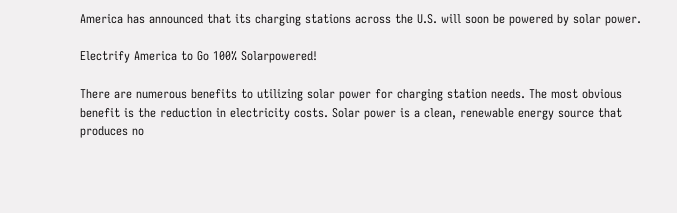America has announced that its charging stations across the U.S. will soon be powered by solar power.

Electrify America to Go 100% Solarpowered!

There are numerous benefits to utilizing solar power for charging station needs. The most obvious benefit is the reduction in electricity costs. Solar power is a clean, renewable energy source that produces no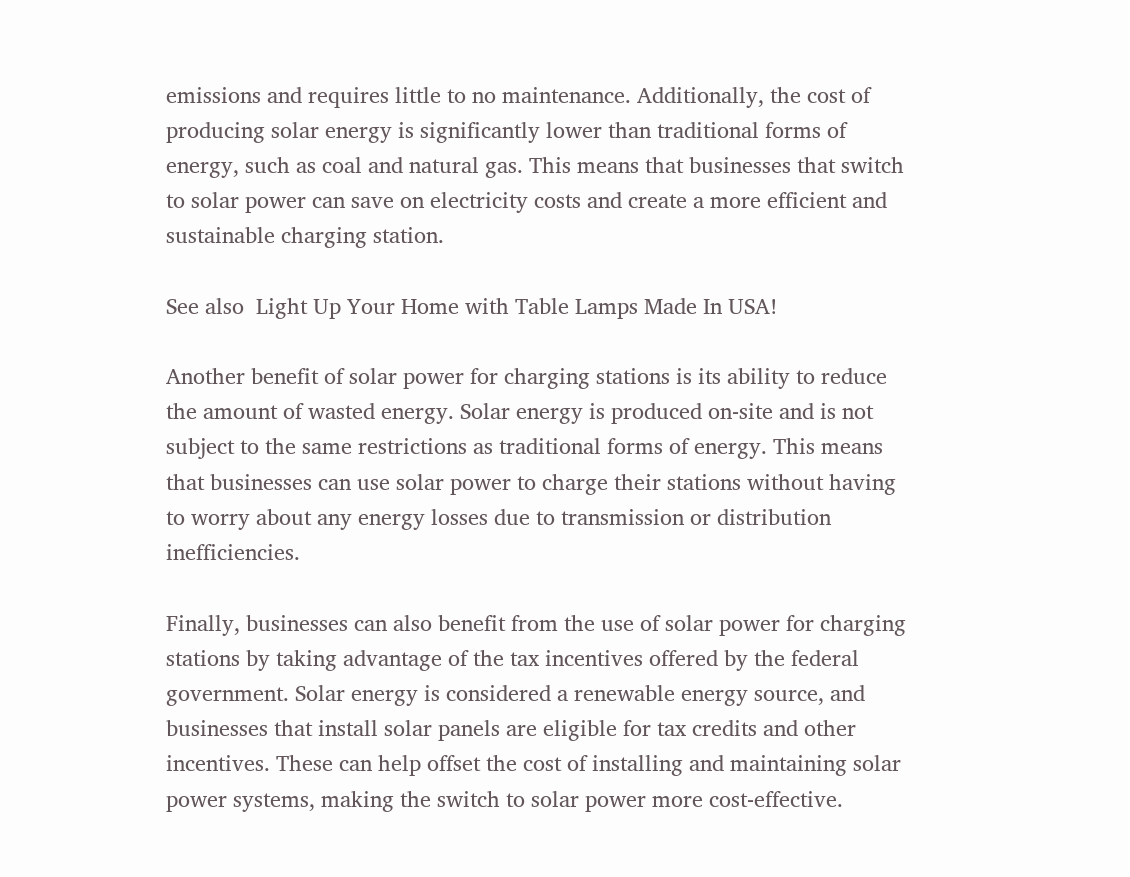emissions and requires little to no maintenance. Additionally, the cost of producing solar energy is significantly lower than traditional forms of energy, such as coal and natural gas. This means that businesses that switch to solar power can save on electricity costs and create a more efficient and sustainable charging station.

See also  Light Up Your Home with Table Lamps Made In USA!

Another benefit of solar power for charging stations is its ability to reduce the amount of wasted energy. Solar energy is produced on-site and is not subject to the same restrictions as traditional forms of energy. This means that businesses can use solar power to charge their stations without having to worry about any energy losses due to transmission or distribution inefficiencies.

Finally, businesses can also benefit from the use of solar power for charging stations by taking advantage of the tax incentives offered by the federal government. Solar energy is considered a renewable energy source, and businesses that install solar panels are eligible for tax credits and other incentives. These can help offset the cost of installing and maintaining solar power systems, making the switch to solar power more cost-effective.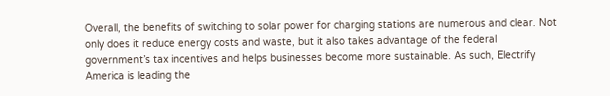Overall, the benefits of switching to solar power for charging stations are numerous and clear. Not only does it reduce energy costs and waste, but it also takes advantage of the federal government’s tax incentives and helps businesses become more sustainable. As such, Electrify America is leading the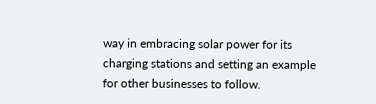way in embracing solar power for its charging stations and setting an example for other businesses to follow.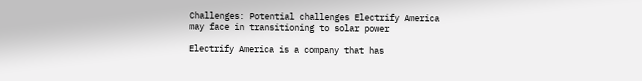Challenges: Potential challenges Electrify America may face in transitioning to solar power

Electrify America is a company that has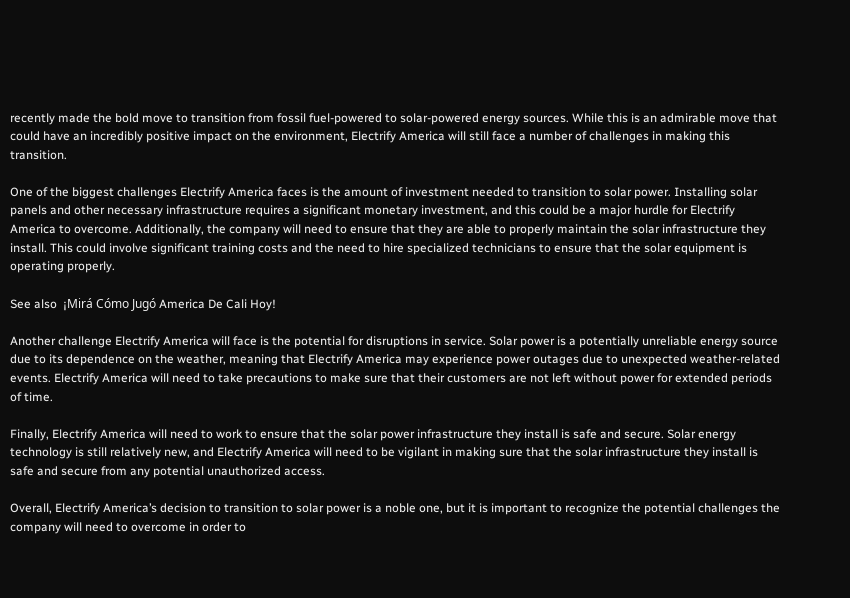recently made the bold move to transition from fossil fuel-powered to solar-powered energy sources. While this is an admirable move that could have an incredibly positive impact on the environment, Electrify America will still face a number of challenges in making this transition.

One of the biggest challenges Electrify America faces is the amount of investment needed to transition to solar power. Installing solar panels and other necessary infrastructure requires a significant monetary investment, and this could be a major hurdle for Electrify America to overcome. Additionally, the company will need to ensure that they are able to properly maintain the solar infrastructure they install. This could involve significant training costs and the need to hire specialized technicians to ensure that the solar equipment is operating properly.

See also  ¡Mirá Cómo Jugó America De Cali Hoy!

Another challenge Electrify America will face is the potential for disruptions in service. Solar power is a potentially unreliable energy source due to its dependence on the weather, meaning that Electrify America may experience power outages due to unexpected weather-related events. Electrify America will need to take precautions to make sure that their customers are not left without power for extended periods of time.

Finally, Electrify America will need to work to ensure that the solar power infrastructure they install is safe and secure. Solar energy technology is still relatively new, and Electrify America will need to be vigilant in making sure that the solar infrastructure they install is safe and secure from any potential unauthorized access.

Overall, Electrify America’s decision to transition to solar power is a noble one, but it is important to recognize the potential challenges the company will need to overcome in order to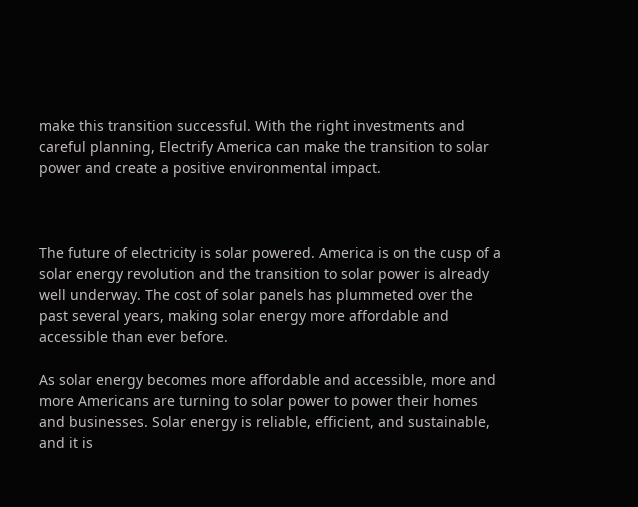make this transition successful. With the right investments and careful planning, Electrify America can make the transition to solar power and create a positive environmental impact.



The future of electricity is solar powered. America is on the cusp of a solar energy revolution and the transition to solar power is already well underway. The cost of solar panels has plummeted over the past several years, making solar energy more affordable and accessible than ever before.

As solar energy becomes more affordable and accessible, more and more Americans are turning to solar power to power their homes and businesses. Solar energy is reliable, efficient, and sustainable, and it is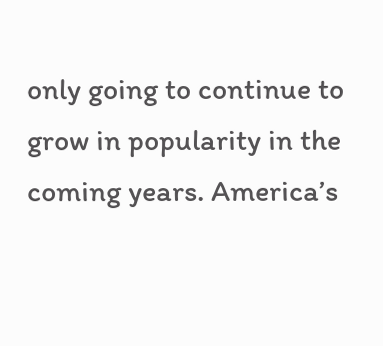only going to continue to grow in popularity in the coming years. America’s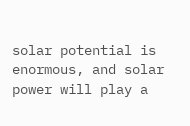solar potential is enormous, and solar power will play a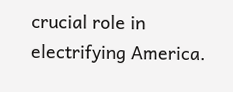crucial role in electrifying America.